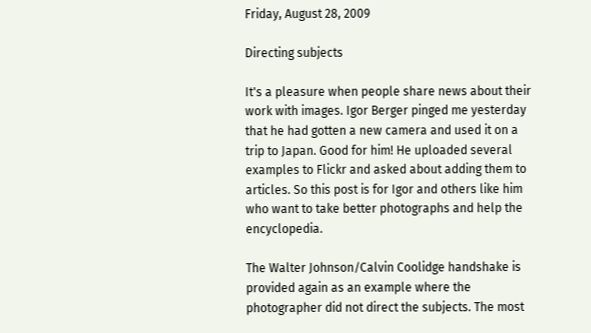Friday, August 28, 2009

Directing subjects

It's a pleasure when people share news about their work with images. Igor Berger pinged me yesterday that he had gotten a new camera and used it on a trip to Japan. Good for him! He uploaded several examples to Flickr and asked about adding them to articles. So this post is for Igor and others like him who want to take better photographs and help the encyclopedia.

The Walter Johnson/Calvin Coolidge handshake is provided again as an example where the photographer did not direct the subjects. The most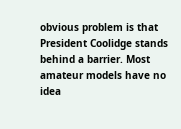obvious problem is that President Coolidge stands behind a barrier. Most amateur models have no idea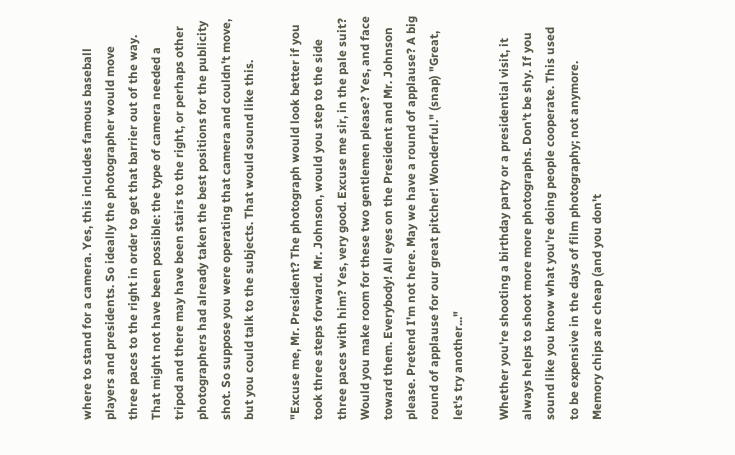where to stand for a camera. Yes, this includes famous baseball players and presidents. So ideally the photographer would move three paces to the right in order to get that barrier out of the way. That might not have been possible: the type of camera needed a tripod and there may have been stairs to the right, or perhaps other photographers had already taken the best positions for the publicity shot. So suppose you were operating that camera and couldn't move, but you could talk to the subjects. That would sound like this.

"Excuse me, Mr. President? The photograph would look better if you took three steps forward. Mr. Johnson, would you step to the side three paces with him? Yes, very good. Excuse me sir, in the pale suit? Would you make room for these two gentlemen please? Yes, and face toward them. Everybody! All eyes on the President and Mr. Johnson please. Pretend I'm not here. May we have a round of applause? A big round of applause for our great pitcher! Wonderful." (snap) "Great, let's try another..."

Whether you're shooting a birthday party or a presidential visit, it always helps to shoot more more photographs. Don't be shy. If you sound like you know what you're doing people cooperate. This used to be expensive in the days of film photography; not anymore. Memory chips are cheap (and you don't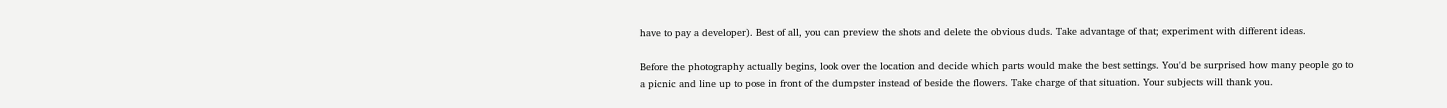have to pay a developer). Best of all, you can preview the shots and delete the obvious duds. Take advantage of that; experiment with different ideas.

Before the photography actually begins, look over the location and decide which parts would make the best settings. You'd be surprised how many people go to a picnic and line up to pose in front of the dumpster instead of beside the flowers. Take charge of that situation. Your subjects will thank you.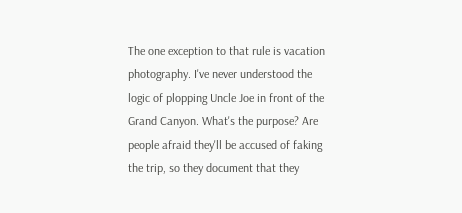The one exception to that rule is vacation photography. I've never understood the logic of plopping Uncle Joe in front of the Grand Canyon. What's the purpose? Are people afraid they'll be accused of faking the trip, so they document that they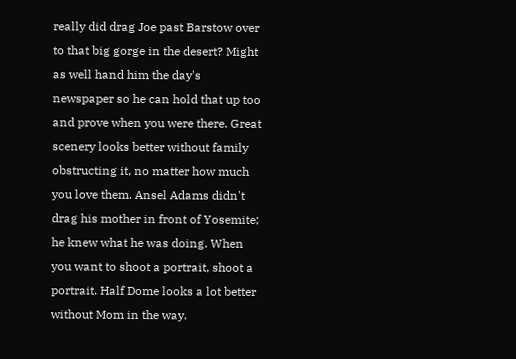really did drag Joe past Barstow over to that big gorge in the desert? Might as well hand him the day's newspaper so he can hold that up too and prove when you were there. Great scenery looks better without family obstructing it, no matter how much you love them. Ansel Adams didn't drag his mother in front of Yosemite; he knew what he was doing. When you want to shoot a portrait, shoot a portrait. Half Dome looks a lot better without Mom in the way.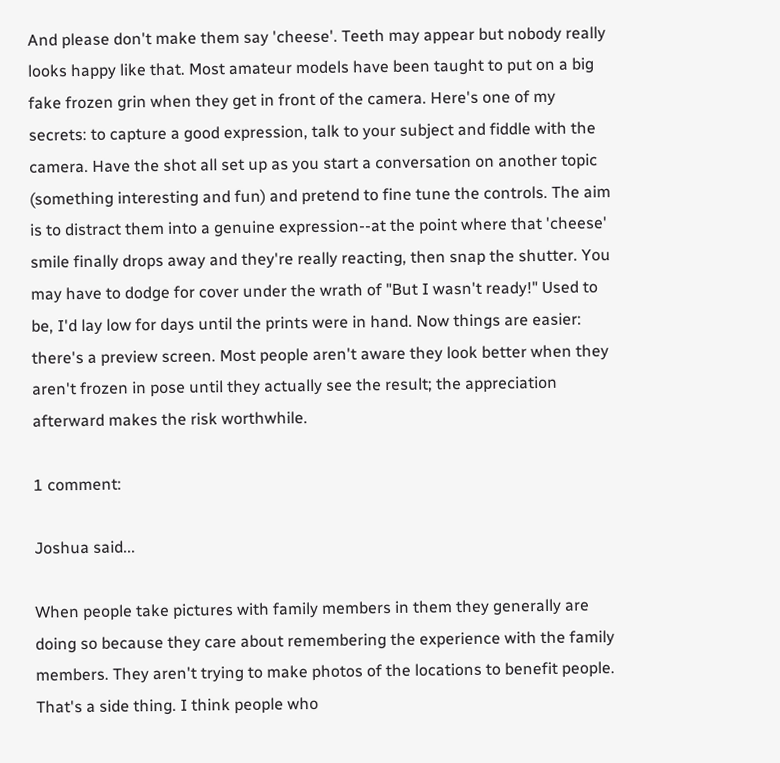And please don't make them say 'cheese'. Teeth may appear but nobody really looks happy like that. Most amateur models have been taught to put on a big fake frozen grin when they get in front of the camera. Here's one of my secrets: to capture a good expression, talk to your subject and fiddle with the camera. Have the shot all set up as you start a conversation on another topic (something interesting and fun) and pretend to fine tune the controls. The aim is to distract them into a genuine expression--at the point where that 'cheese' smile finally drops away and they're really reacting, then snap the shutter. You may have to dodge for cover under the wrath of "But I wasn't ready!" Used to be, I'd lay low for days until the prints were in hand. Now things are easier: there's a preview screen. Most people aren't aware they look better when they aren't frozen in pose until they actually see the result; the appreciation afterward makes the risk worthwhile.

1 comment:

Joshua said...

When people take pictures with family members in them they generally are doing so because they care about remembering the experience with the family members. They aren't trying to make photos of the locations to benefit people. That's a side thing. I think people who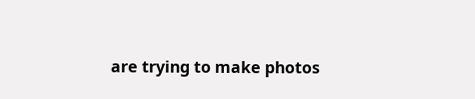are trying to make photos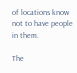of locations know not to have people in them.

The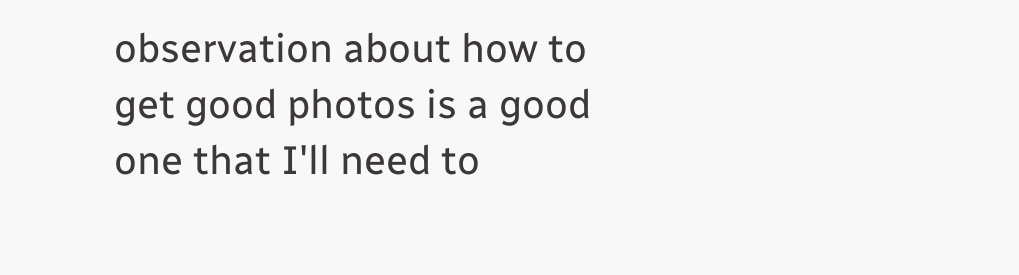observation about how to get good photos is a good one that I'll need to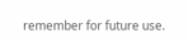remember for future use.